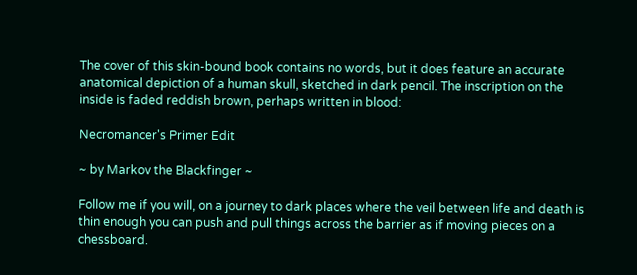The cover of this skin-bound book contains no words, but it does feature an accurate anatomical depiction of a human skull, sketched in dark pencil. The inscription on the inside is faded reddish brown, perhaps written in blood:

Necromancer's Primer Edit

~ by Markov the Blackfinger ~

Follow me if you will, on a journey to dark places where the veil between life and death is thin enough you can push and pull things across the barrier as if moving pieces on a chessboard.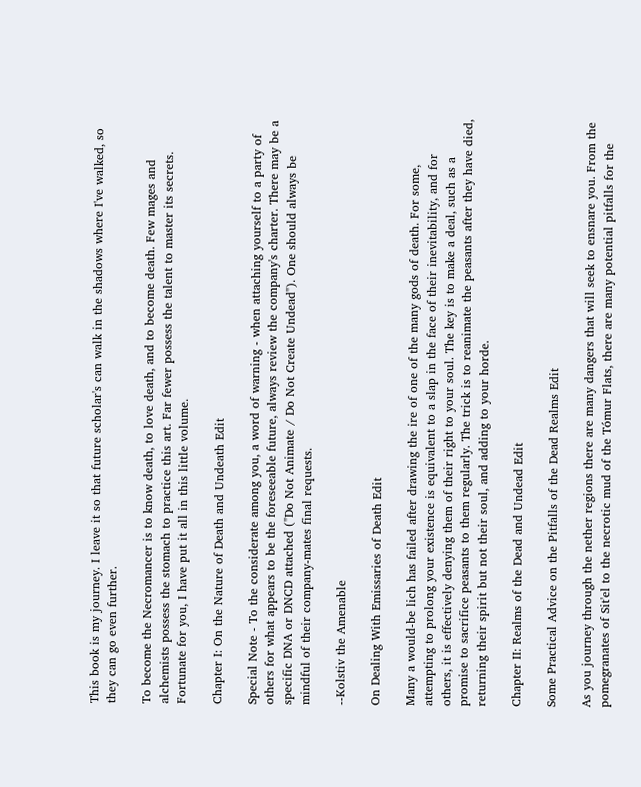This book is my journey. I leave it so that future scholar's can walk in the shadows where I've walked, so they can go even further.

To become the Necromancer is to know death, to love death, and to become death. Few mages and alchemists possess the stomach to practice this art. Far fewer possess the talent to master its secrets. Fortunate for you, I have put it all in this little volume.

Chapter I: On the Nature of Death and Undeath Edit

Special Note - To the considerate among you, a word of warning - when attaching yourself to a party of others for what appears to be the foreseeable future, always review the company's charter. There may be a specific DNA or DNCD attached ("Do Not Animate / Do Not Create Undead"). One should always be mindful of their company-mates final requests.

--Kolstiv the Amenable

On Dealing With Emissaries of Death Edit

Many a would-be lich has failed after drawing the ire of one of the many gods of death. For some, attempting to prolong your existence is equivalent to a slap in the face of their inevitability, and for others, it is effectively denying them of their right to your soul. The key is to make a deal, such as a promise to sacrifice peasants to them regularly. The trick is to reanimate the peasants after they have died, returning their spirit but not their soul, and adding to your horde.

Chapter II: Realms of the Dead and Undead Edit

Some Practical Advice on the Pitfalls of the Dead Realms Edit

As you journey through the nether regions there are many dangers that will seek to ensnare you. From the pomegranates of Sit'el to the necrotic mud of the Tómur Flats, there are many potential pitfalls for the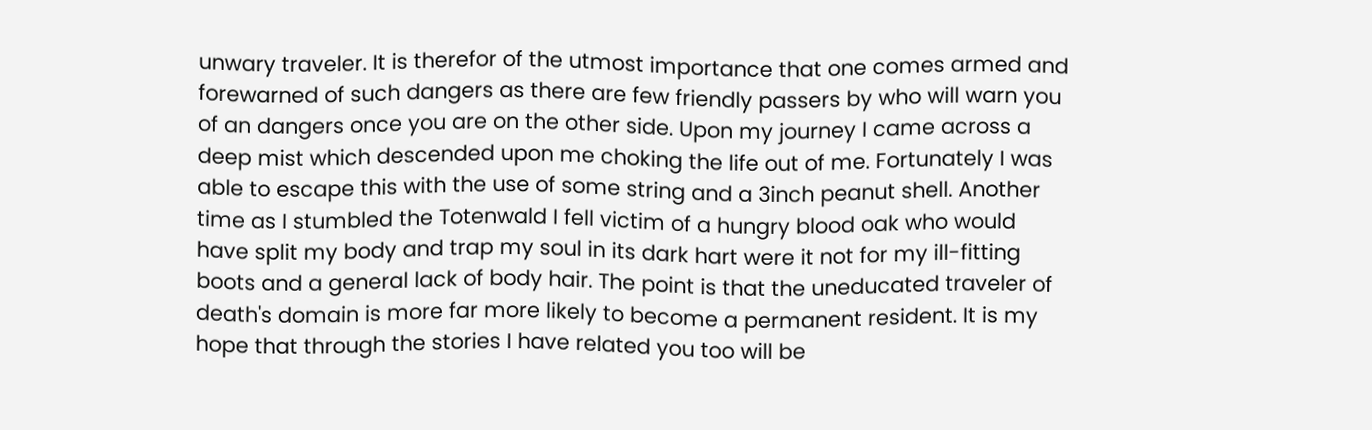unwary traveler. It is therefor of the utmost importance that one comes armed and forewarned of such dangers as there are few friendly passers by who will warn you of an dangers once you are on the other side. Upon my journey I came across a deep mist which descended upon me choking the life out of me. Fortunately I was able to escape this with the use of some string and a 3inch peanut shell. Another time as I stumbled the Totenwald I fell victim of a hungry blood oak who would have split my body and trap my soul in its dark hart were it not for my ill-fitting boots and a general lack of body hair. The point is that the uneducated traveler of death's domain is more far more likely to become a permanent resident. It is my hope that through the stories I have related you too will be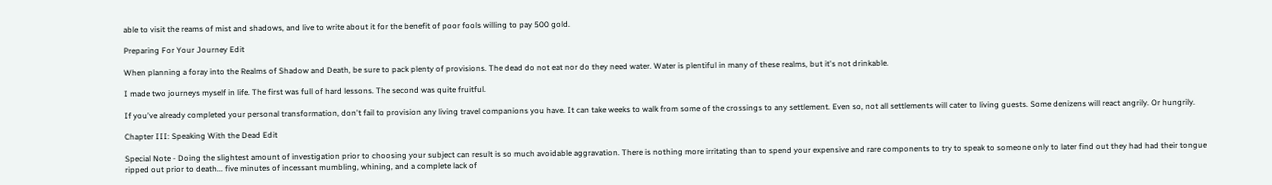able to visit the reams of mist and shadows, and live to write about it for the benefit of poor fools willing to pay 500 gold.

Preparing For Your Journey Edit

When planning a foray into the Realms of Shadow and Death, be sure to pack plenty of provisions. The dead do not eat nor do they need water. Water is plentiful in many of these realms, but it's not drinkable.

I made two journeys myself in life. The first was full of hard lessons. The second was quite fruitful.

If you've already completed your personal transformation, don't fail to provision any living travel companions you have. It can take weeks to walk from some of the crossings to any settlement. Even so, not all settlements will cater to living guests. Some denizens will react angrily. Or hungrily.

Chapter III: Speaking With the Dead Edit

Special Note - Doing the slightest amount of investigation prior to choosing your subject can result is so much avoidable aggravation. There is nothing more irritating than to spend your expensive and rare components to try to speak to someone only to later find out they had had their tongue ripped out prior to death... five minutes of incessant mumbling, whining, and a complete lack of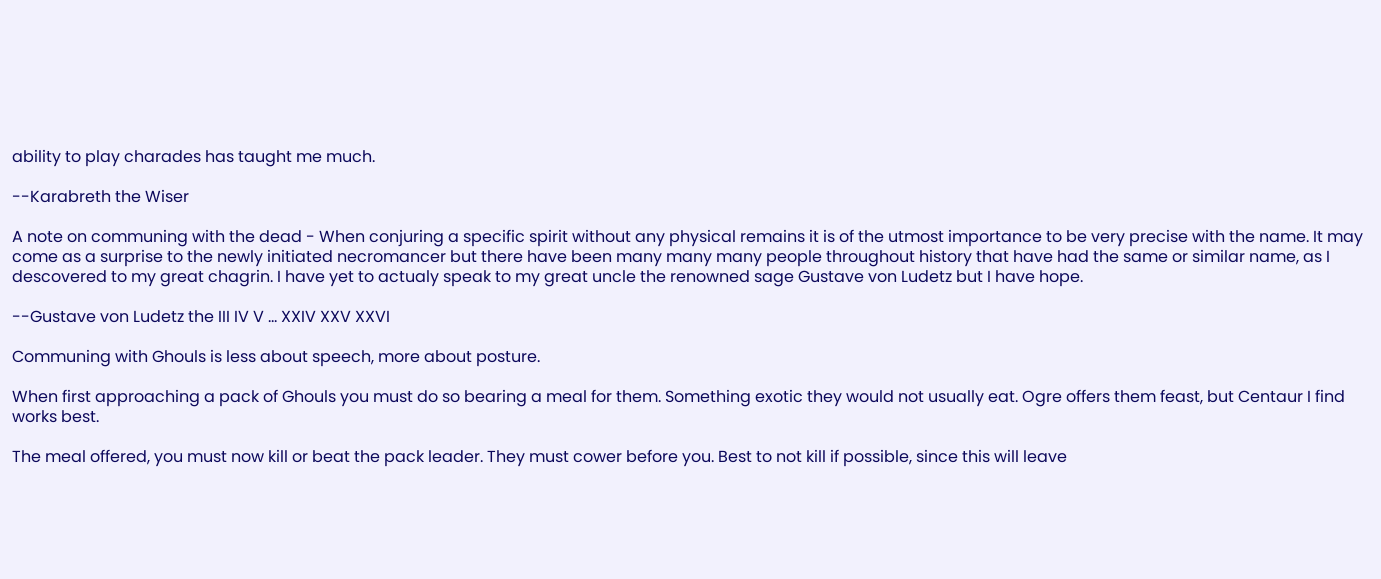ability to play charades has taught me much.

--Karabreth the Wiser

A note on communing with the dead - When conjuring a specific spirit without any physical remains it is of the utmost importance to be very precise with the name. It may come as a surprise to the newly initiated necromancer but there have been many many many people throughout history that have had the same or similar name, as I descovered to my great chagrin. I have yet to actualy speak to my great uncle the renowned sage Gustave von Ludetz but I have hope.

--Gustave von Ludetz the III IV V ... XXIV XXV XXVI

Communing with Ghouls is less about speech, more about posture.

When first approaching a pack of Ghouls you must do so bearing a meal for them. Something exotic they would not usually eat. Ogre offers them feast, but Centaur I find works best.

The meal offered, you must now kill or beat the pack leader. They must cower before you. Best to not kill if possible, since this will leave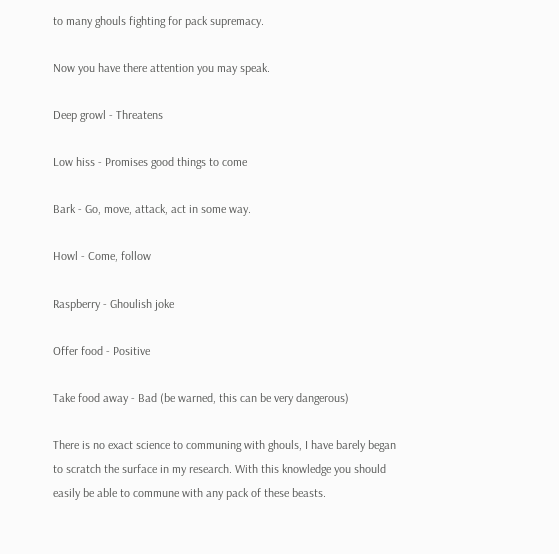to many ghouls fighting for pack supremacy.

Now you have there attention you may speak.

Deep growl - Threatens

Low hiss - Promises good things to come

Bark - Go, move, attack, act in some way.

Howl - Come, follow

Raspberry - Ghoulish joke

Offer food - Positive

Take food away - Bad (be warned, this can be very dangerous)

There is no exact science to communing with ghouls, I have barely began to scratch the surface in my research. With this knowledge you should easily be able to commune with any pack of these beasts.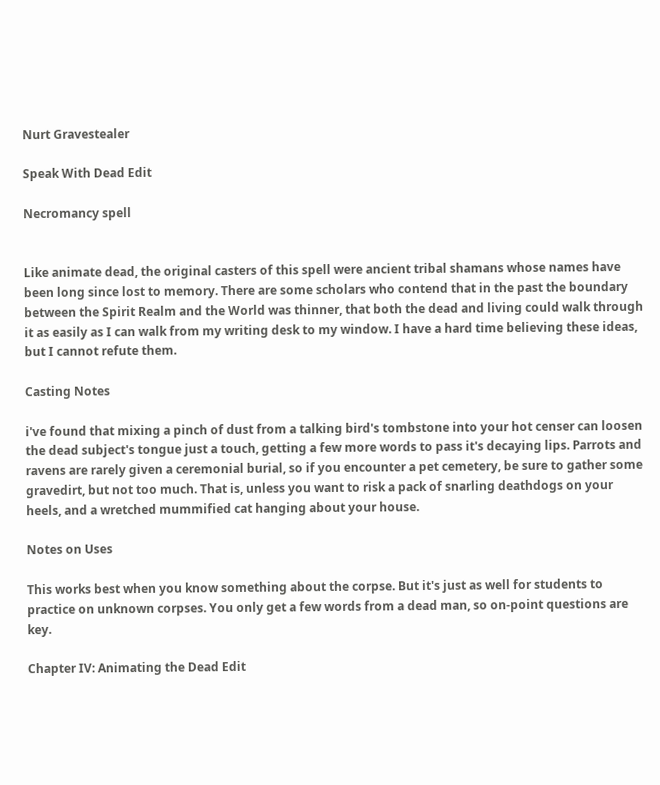Nurt Gravestealer

Speak With Dead Edit

Necromancy spell


Like animate dead, the original casters of this spell were ancient tribal shamans whose names have been long since lost to memory. There are some scholars who contend that in the past the boundary between the Spirit Realm and the World was thinner, that both the dead and living could walk through it as easily as I can walk from my writing desk to my window. I have a hard time believing these ideas, but I cannot refute them.

Casting Notes

i've found that mixing a pinch of dust from a talking bird's tombstone into your hot censer can loosen the dead subject's tongue just a touch, getting a few more words to pass it's decaying lips. Parrots and ravens are rarely given a ceremonial burial, so if you encounter a pet cemetery, be sure to gather some gravedirt, but not too much. That is, unless you want to risk a pack of snarling deathdogs on your heels, and a wretched mummified cat hanging about your house.

Notes on Uses

This works best when you know something about the corpse. But it's just as well for students to practice on unknown corpses. You only get a few words from a dead man, so on-point questions are key.

Chapter IV: Animating the Dead Edit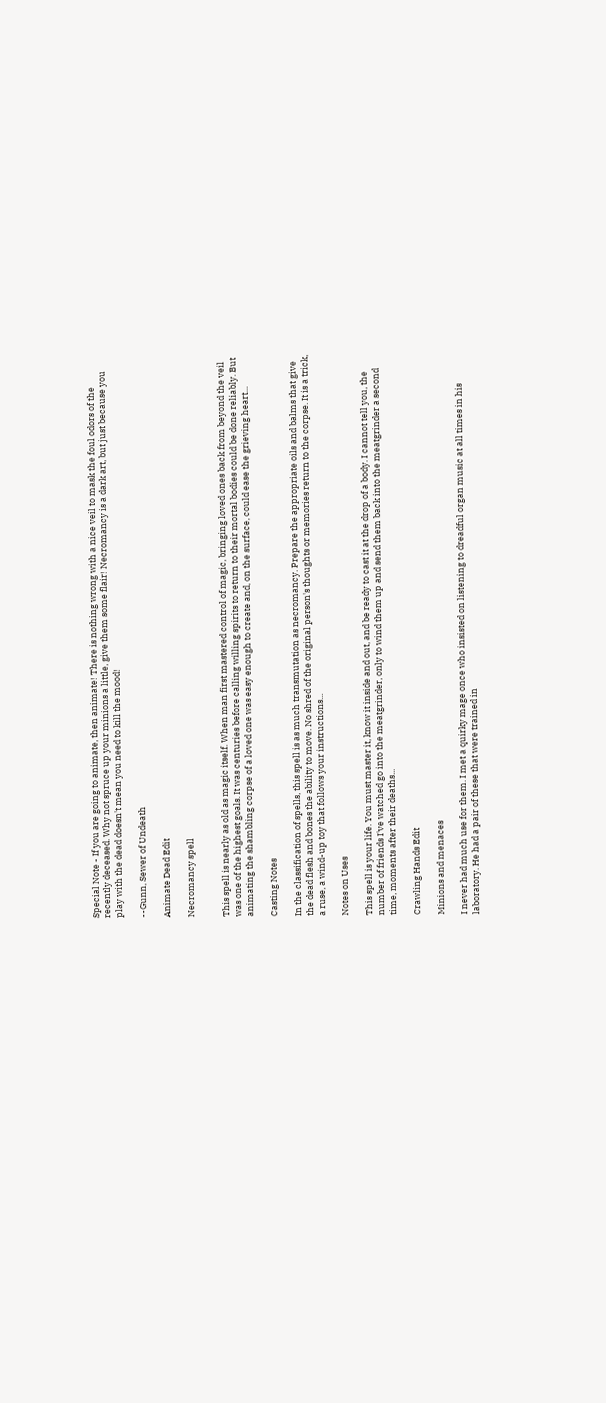Special Note - If you are going to animate, then animate! There is nothing wrong with a nice veil to mask the foul odors of the recently deceased. Why not spruce up your minions a little, give them some flair! Necromancy is a dark art, but just because you play with the dead doesn't mean you need to kill the mood!

--Gunn, Sewer of Undeath

Animate Dead Edit

Necromancy spell


This spell is nearly as old as magic itself. When man first mastered control of magic, bringing loved ones back from beyond the veil was one of the highest goals. It was centuries before calling willing spirits to return to their mortal bodies could be done reliably. But animating the shambling corpse of a loved one was easy enough to create and, on the surface, could ease the grieving heart...

Casting Notes

In the classification of spells, this spell is as much transmutation as necromancy. Prepare the appropriate oils and balms that give the dead flesh and bones the ability to move. No shred of the original person's thoughts or memories return to the corpse. It is a trick, a ruse, a wind-up toy that follows your instructions...

Notes on Uses

This spell is your life. You must master it, know it inside and out, and be ready to cast it at the drop of a body. I cannot tell you, the number of friends I've watched go into the meatgrinder, only to wind them up and send them back into the meatgrinder a second time, moments after their deaths...

Crawling Hands Edit

Minions and menaces

I never had much use for them. I met a quirky mage once who insisted on listening to dreadful organ music at all times in his laboratory. He had a pair of these that were trained in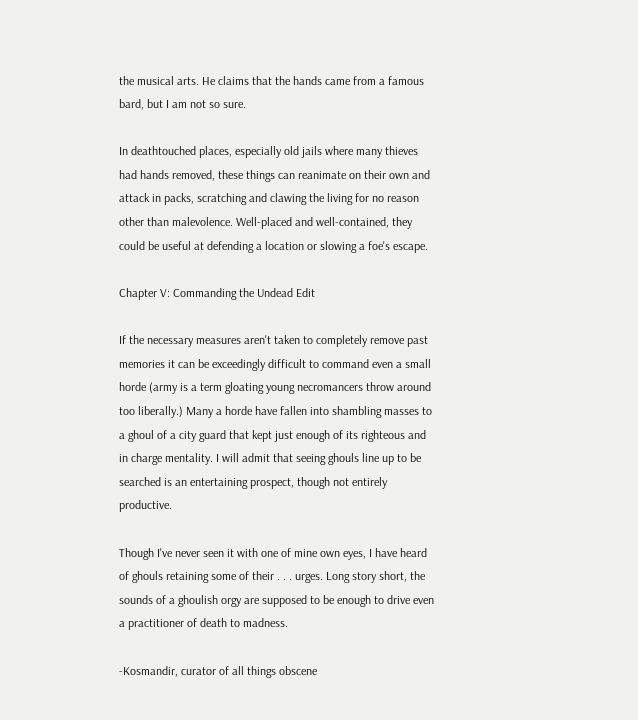the musical arts. He claims that the hands came from a famous bard, but I am not so sure.

In deathtouched places, especially old jails where many thieves had hands removed, these things can reanimate on their own and attack in packs, scratching and clawing the living for no reason other than malevolence. Well-placed and well-contained, they could be useful at defending a location or slowing a foe's escape.

Chapter V: Commanding the Undead Edit

If the necessary measures aren't taken to completely remove past memories it can be exceedingly difficult to command even a small horde (army is a term gloating young necromancers throw around too liberally.) Many a horde have fallen into shambling masses to a ghoul of a city guard that kept just enough of its righteous and in charge mentality. I will admit that seeing ghouls line up to be searched is an entertaining prospect, though not entirely productive.

Though I've never seen it with one of mine own eyes, I have heard of ghouls retaining some of their . . . urges. Long story short, the sounds of a ghoulish orgy are supposed to be enough to drive even a practitioner of death to madness.

-Kosmandir, curator of all things obscene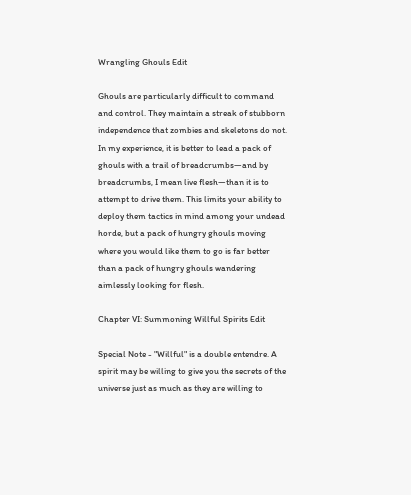Wrangling Ghouls Edit

Ghouls are particularly difficult to command and control. They maintain a streak of stubborn independence that zombies and skeletons do not. In my experience, it is better to lead a pack of ghouls with a trail of breadcrumbs—and by breadcrumbs, I mean live flesh—than it is to attempt to drive them. This limits your ability to deploy them tactics in mind among your undead horde, but a pack of hungry ghouls moving where you would like them to go is far better than a pack of hungry ghouls wandering aimlessly looking for flesh.

Chapter VI: Summoning Willful Spirits Edit

Special Note - "Willful" is a double entendre. A spirit may be willing to give you the secrets of the universe just as much as they are willing to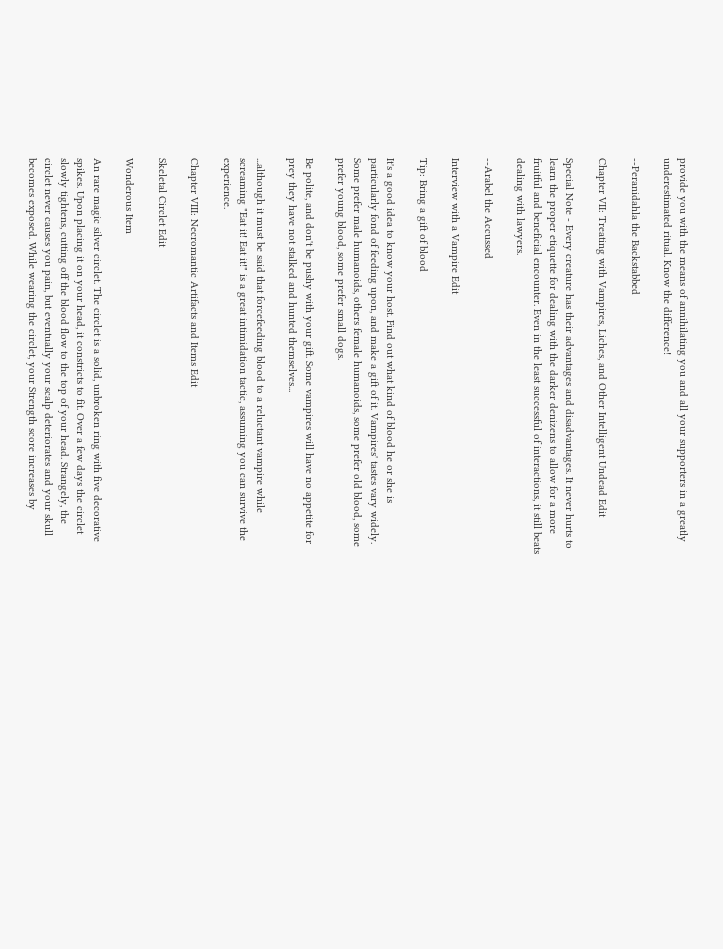provide you with the means of annihilating you and all your supporters in a greatly underestimated ritual. Know the difference!

--Peranidahla the Backstabbed

Chapter VII: Treating with Vampires, Liches, and Other Intelligent Undead Edit

Special Note - Every creature has their advantages and disadvantages. It never hurts to learn the proper etiquette for dealing with the darker denizens to allow for a more fruitful and beneficial encounter. Even in the least successful of interactions, it still beats dealing with lawyers.

--Arabel the Accussed

Interview with a Vampire Edit

Tip: Bring a gift of blood

It's a good idea to know your host. Find out what kind of blood he or she is particularly fond of feeding upon, and make a gift of it. Vampires' tastes vary widely. Some prefer male humanoids, others female humanoids, some prefer old blood, some prefer young blood, some prefer small dogs.

Be polite, and don't be pushy with your gift. Some vampires will have no appetite for prey they have not stalked and hunted themselves...

...although it must be said that forcefeeding blood to a reluctant vampire while screaming "Eat it! Eat it!" is a great intimidation tactic, assuming you can survive the experience.

Chapter VIII: Necromantic Artifacts and Items Edit

Skeletal Circlet Edit

Wonderous Item

An rare magic silver circlet. The circlet is a solid, unbroken ring with five decorative spikes. Upon placing it on your head, it constricts to fit. Over a few days the circlet slowly tightens, cutting off the blood flow to the top of your head. Strangely, the circlet never causes you pain, but eventually your scalp deteriorates and your skull becomes exposed. While wearing the circlet, your Strength score increases by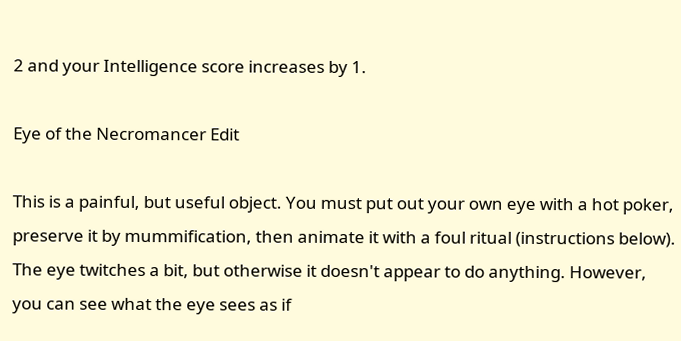2 and your Intelligence score increases by 1.

Eye of the Necromancer Edit

This is a painful, but useful object. You must put out your own eye with a hot poker, preserve it by mummification, then animate it with a foul ritual (instructions below). The eye twitches a bit, but otherwise it doesn't appear to do anything. However, you can see what the eye sees as if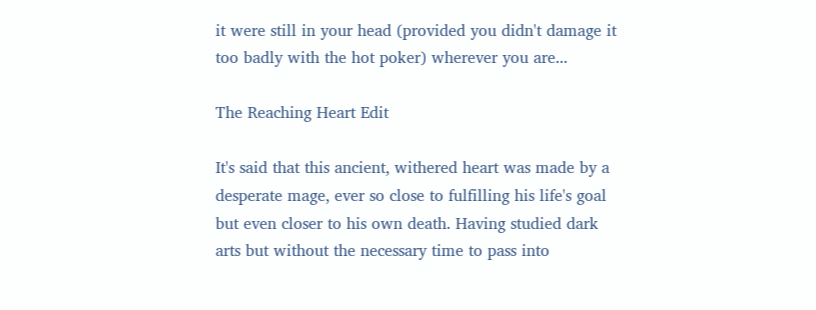it were still in your head (provided you didn't damage it too badly with the hot poker) wherever you are...

The Reaching Heart Edit

It's said that this ancient, withered heart was made by a desperate mage, ever so close to fulfilling his life's goal but even closer to his own death. Having studied dark arts but without the necessary time to pass into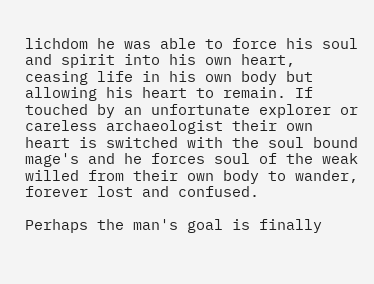lichdom he was able to force his soul and spirit into his own heart, ceasing life in his own body but allowing his heart to remain. If touched by an unfortunate explorer or careless archaeologist their own heart is switched with the soul bound mage's and he forces soul of the weak willed from their own body to wander, forever lost and confused.

Perhaps the man's goal is finally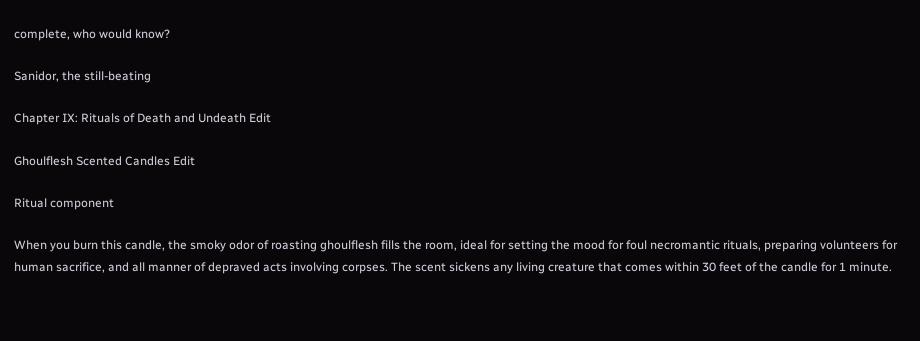complete, who would know?

Sanidor, the still-beating

Chapter IX: Rituals of Death and Undeath Edit

Ghoulflesh Scented Candles Edit

Ritual component

When you burn this candle, the smoky odor of roasting ghoulflesh fills the room, ideal for setting the mood for foul necromantic rituals, preparing volunteers for human sacrifice, and all manner of depraved acts involving corpses. The scent sickens any living creature that comes within 30 feet of the candle for 1 minute.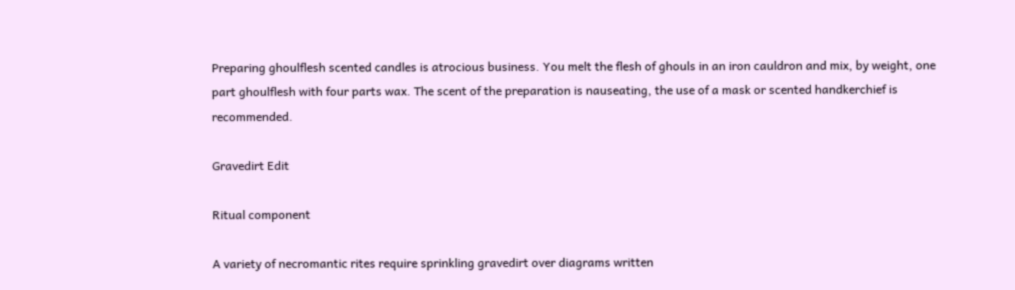Preparing ghoulflesh scented candles is atrocious business. You melt the flesh of ghouls in an iron cauldron and mix, by weight, one part ghoulflesh with four parts wax. The scent of the preparation is nauseating, the use of a mask or scented handkerchief is recommended.

Gravedirt Edit

Ritual component

A variety of necromantic rites require sprinkling gravedirt over diagrams written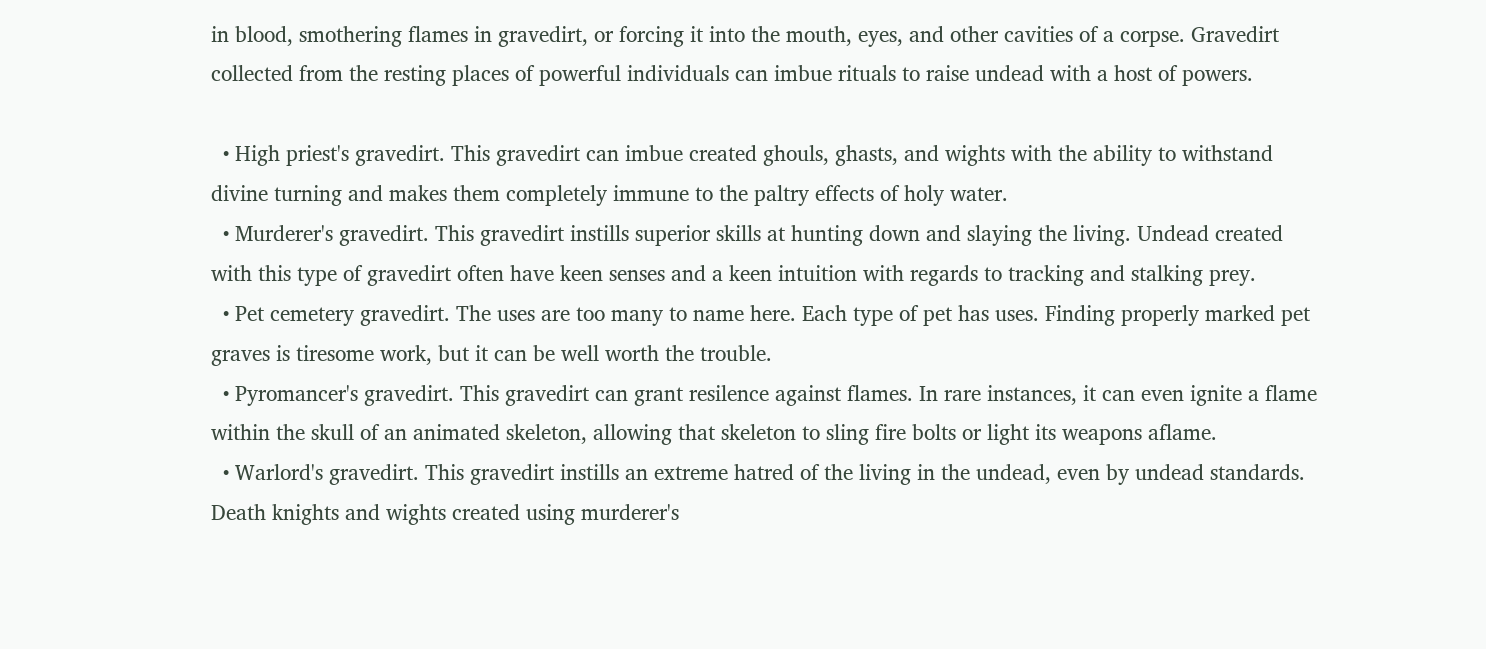in blood, smothering flames in gravedirt, or forcing it into the mouth, eyes, and other cavities of a corpse. Gravedirt collected from the resting places of powerful individuals can imbue rituals to raise undead with a host of powers.

  • High priest's gravedirt. This gravedirt can imbue created ghouls, ghasts, and wights with the ability to withstand divine turning and makes them completely immune to the paltry effects of holy water.
  • Murderer's gravedirt. This gravedirt instills superior skills at hunting down and slaying the living. Undead created with this type of gravedirt often have keen senses and a keen intuition with regards to tracking and stalking prey.
  • Pet cemetery gravedirt. The uses are too many to name here. Each type of pet has uses. Finding properly marked pet graves is tiresome work, but it can be well worth the trouble.
  • Pyromancer's gravedirt. This gravedirt can grant resilence against flames. In rare instances, it can even ignite a flame within the skull of an animated skeleton, allowing that skeleton to sling fire bolts or light its weapons aflame.
  • Warlord's gravedirt. This gravedirt instills an extreme hatred of the living in the undead, even by undead standards. Death knights and wights created using murderer's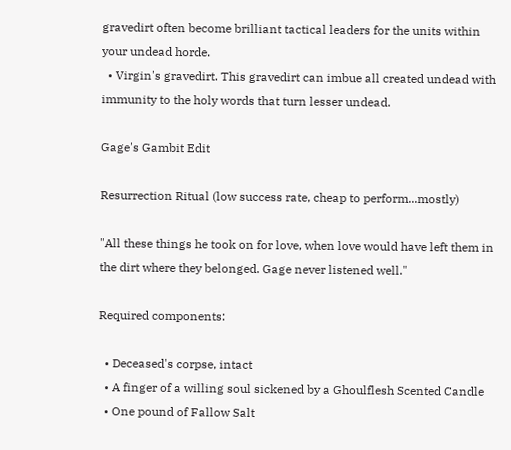gravedirt often become brilliant tactical leaders for the units within your undead horde.
  • Virgin's gravedirt. This gravedirt can imbue all created undead with immunity to the holy words that turn lesser undead.

Gage's Gambit Edit

Resurrection Ritual (low success rate, cheap to perform...mostly)

"All these things he took on for love, when love would have left them in the dirt where they belonged. Gage never listened well."

Required components:

  • Deceased's corpse, intact
  • A finger of a willing soul sickened by a Ghoulflesh Scented Candle
  • One pound of Fallow Salt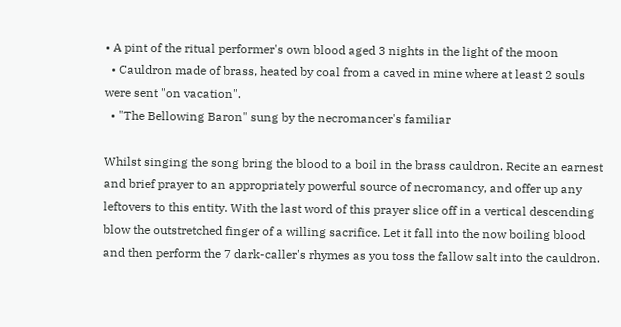• A pint of the ritual performer's own blood aged 3 nights in the light of the moon
  • Cauldron made of brass, heated by coal from a caved in mine where at least 2 souls were sent "on vacation".
  • "The Bellowing Baron" sung by the necromancer's familiar

Whilst singing the song bring the blood to a boil in the brass cauldron. Recite an earnest and brief prayer to an appropriately powerful source of necromancy, and offer up any leftovers to this entity. With the last word of this prayer slice off in a vertical descending blow the outstretched finger of a willing sacrifice. Let it fall into the now boiling blood and then perform the 7 dark-caller's rhymes as you toss the fallow salt into the cauldron.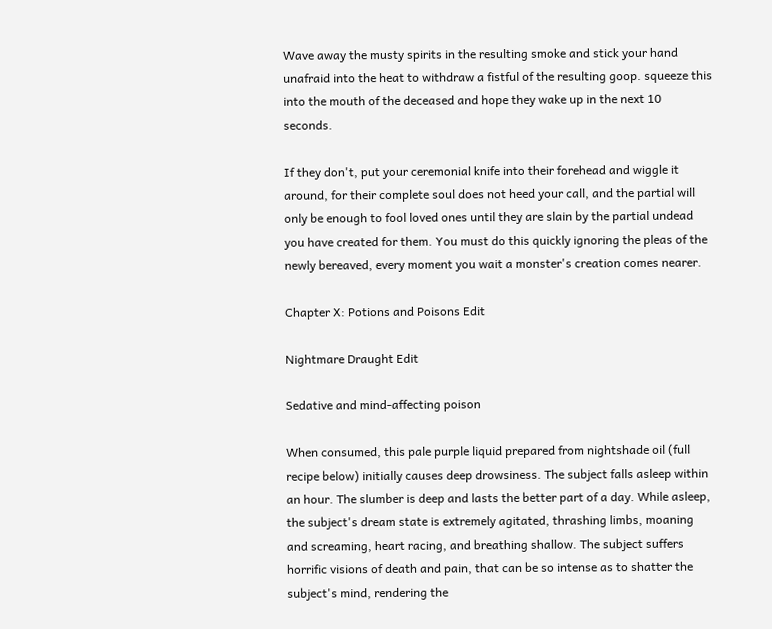Wave away the musty spirits in the resulting smoke and stick your hand unafraid into the heat to withdraw a fistful of the resulting goop. squeeze this into the mouth of the deceased and hope they wake up in the next 10 seconds.

If they don't, put your ceremonial knife into their forehead and wiggle it around, for their complete soul does not heed your call, and the partial will only be enough to fool loved ones until they are slain by the partial undead you have created for them. You must do this quickly ignoring the pleas of the newly bereaved, every moment you wait a monster's creation comes nearer.

Chapter X: Potions and Poisons Edit

Nightmare Draught Edit

Sedative and mind-affecting poison

When consumed, this pale purple liquid prepared from nightshade oil (full recipe below) initially causes deep drowsiness. The subject falls asleep within an hour. The slumber is deep and lasts the better part of a day. While asleep, the subject's dream state is extremely agitated, thrashing limbs, moaning and screaming, heart racing, and breathing shallow. The subject suffers horrific visions of death and pain, that can be so intense as to shatter the subject's mind, rendering the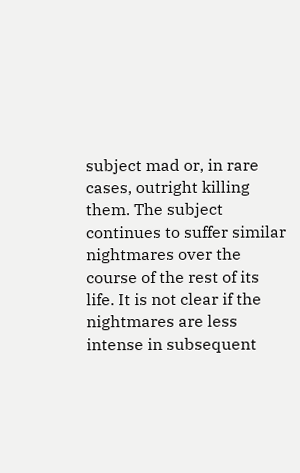subject mad or, in rare cases, outright killing them. The subject continues to suffer similar nightmares over the course of the rest of its life. It is not clear if the nightmares are less intense in subsequent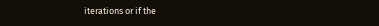iterations or if the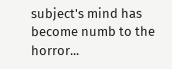subject's mind has become numb to the horror...